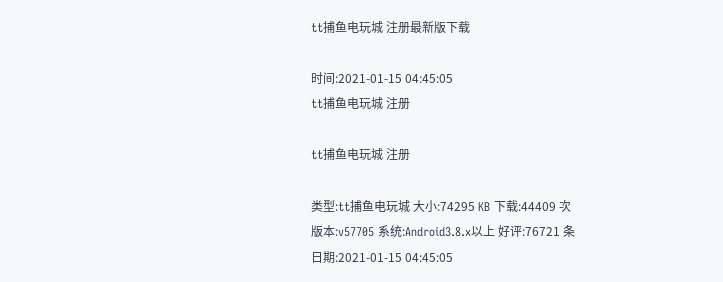tt捕鱼电玩城 注册最新版下载

时间:2021-01-15 04:45:05
tt捕鱼电玩城 注册

tt捕鱼电玩城 注册

类型:tt捕鱼电玩城 大小:74295 KB 下载:44409 次
版本:v57705 系统:Android3.8.x以上 好评:76721 条
日期:2021-01-15 04:45:05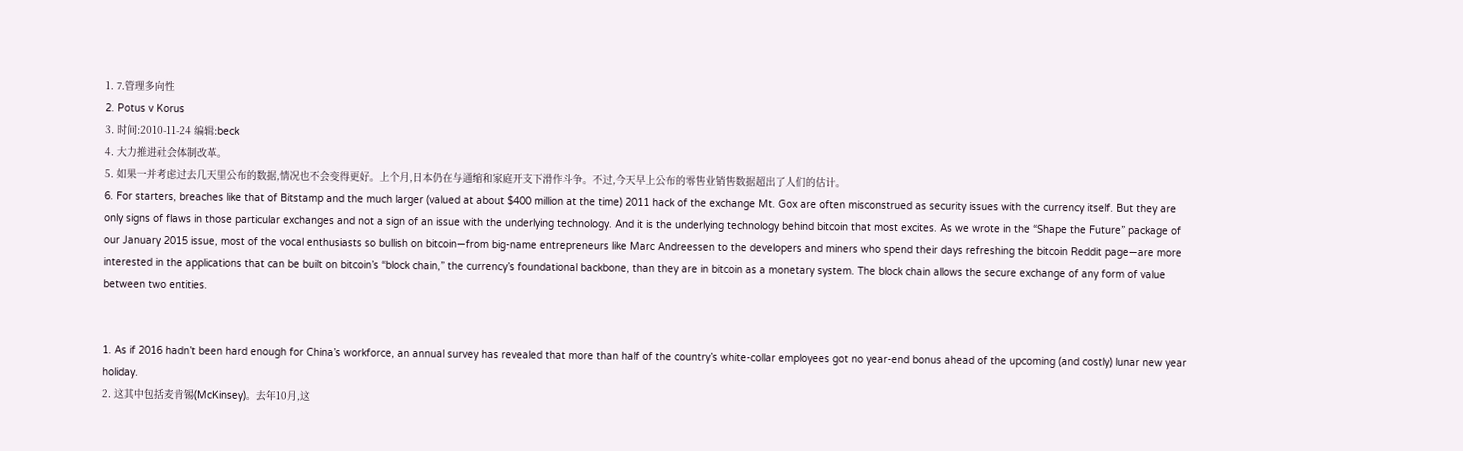1. 7.管理多向性
2. Potus v Korus
3. 时间:2010-11-24 编辑:beck
4. 大力推进社会体制改革。
5. 如果一并考虑过去几天里公布的数据,情况也不会变得更好。上个月,日本仍在与通缩和家庭开支下滑作斗争。不过,今天早上公布的零售业销售数据超出了人们的估计。
6. For starters, breaches like that of Bitstamp and the much larger (valued at about $400 million at the time) 2011 hack of the exchange Mt. Gox are often misconstrued as security issues with the currency itself. But they are only signs of flaws in those particular exchanges and not a sign of an issue with the underlying technology. And it is the underlying technology behind bitcoin that most excites. As we wrote in the “Shape the Future” package of our January 2015 issue, most of the vocal enthusiasts so bullish on bitcoin—from big-name entrepreneurs like Marc Andreessen to the developers and miners who spend their days refreshing the bitcoin Reddit page—are more interested in the applications that can be built on bitcoin’s “block chain,” the currency’s foundational backbone, than they are in bitcoin as a monetary system. The block chain allows the secure exchange of any form of value between two entities.


1. As if 2016 hadn’t been hard enough for China’s workforce, an annual survey has revealed that more than half of the country’s white-collar employees got no year-end bonus ahead of the upcoming (and costly) lunar new year holiday.
2. 这其中包括麦肯锡(McKinsey)。去年10月,这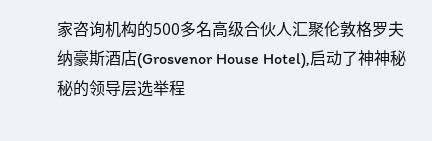家咨询机构的500多名高级合伙人汇聚伦敦格罗夫纳豪斯酒店(Grosvenor House Hotel),启动了神神秘秘的领导层选举程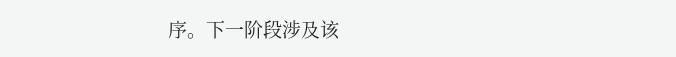序。下一阶段涉及该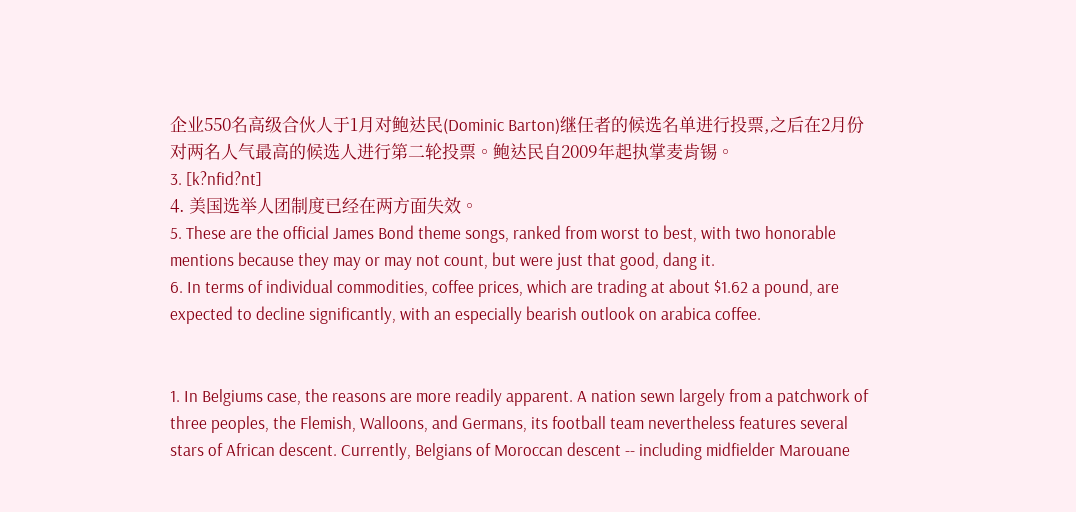企业550名高级合伙人于1月对鲍达民(Dominic Barton)继任者的候选名单进行投票,之后在2月份对两名人气最高的候选人进行第二轮投票。鲍达民自2009年起执掌麦肯锡。
3. [k?nfid?nt]
4. 美国选举人团制度已经在两方面失效。
5. These are the official James Bond theme songs, ranked from worst to best, with two honorable mentions because they may or may not count, but were just that good, dang it.
6. In terms of individual commodities, coffee prices, which are trading at about $1.62 a pound, are expected to decline significantly, with an especially bearish outlook on arabica coffee.


1. In Belgiums case, the reasons are more readily apparent. A nation sewn largely from a patchwork of three peoples, the Flemish, Walloons, and Germans, its football team nevertheless features several stars of African descent. Currently, Belgians of Moroccan descent -- including midfielder Marouane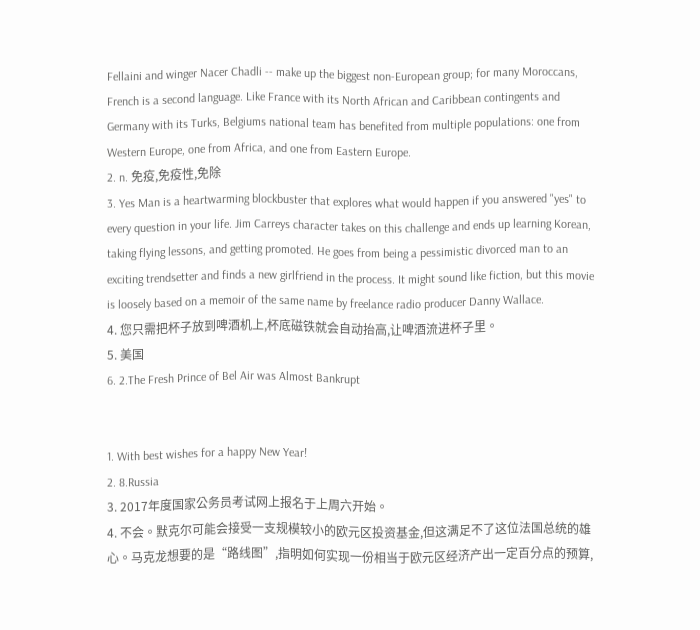Fellaini and winger Nacer Chadli -- make up the biggest non-European group; for many Moroccans, French is a second language. Like France with its North African and Caribbean contingents and Germany with its Turks, Belgiums national team has benefited from multiple populations: one from Western Europe, one from Africa, and one from Eastern Europe.
2. n. 免疫,免疫性,免除
3. Yes Man is a heartwarming blockbuster that explores what would happen if you answered "yes" to every question in your life. Jim Carreys character takes on this challenge and ends up learning Korean, taking flying lessons, and getting promoted. He goes from being a pessimistic divorced man to an exciting trendsetter and finds a new girlfriend in the process. It might sound like fiction, but this movie is loosely based on a memoir of the same name by freelance radio producer Danny Wallace.
4. 您只需把杯子放到啤酒机上,杯底磁铁就会自动抬高,让啤酒流进杯子里。
5. 美国
6. 2.The Fresh Prince of Bel Air was Almost Bankrupt


1. With best wishes for a happy New Year!
2. 8.Russia
3. 2017年度国家公务员考试网上报名于上周六开始。
4. 不会。默克尔可能会接受一支规模较小的欧元区投资基金,但这满足不了这位法国总统的雄心。马克龙想要的是“路线图”,指明如何实现一份相当于欧元区经济产出一定百分点的预算,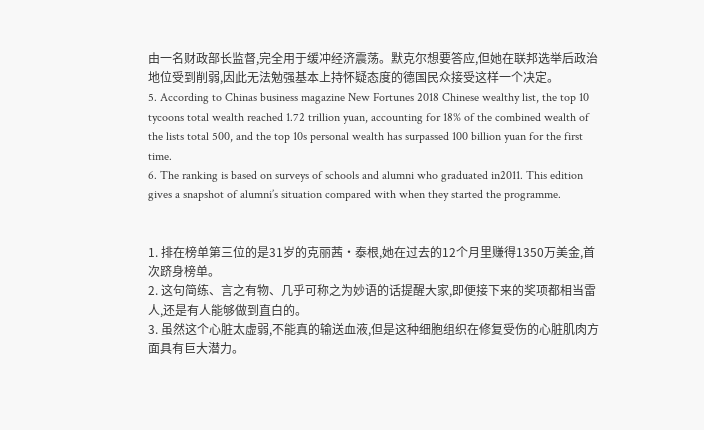由一名财政部长监督,完全用于缓冲经济震荡。默克尔想要答应,但她在联邦选举后政治地位受到削弱,因此无法勉强基本上持怀疑态度的德国民众接受这样一个决定。
5. According to Chinas business magazine New Fortunes 2018 Chinese wealthy list, the top 10 tycoons total wealth reached 1.72 trillion yuan, accounting for 18% of the combined wealth of the lists total 500, and the top 10s personal wealth has surpassed 100 billion yuan for the first time.
6. The ranking is based on surveys of schools and alumni who graduated in2011. This edition gives a snapshot of alumni’s situation compared with when they started the programme.


1. 排在榜单第三位的是31岁的克丽茜·泰根,她在过去的12个月里赚得1350万美金,首次跻身榜单。
2. 这句简练、言之有物、几乎可称之为妙语的话提醒大家,即便接下来的奖项都相当雷人,还是有人能够做到直白的。
3. 虽然这个心脏太虚弱,不能真的输送血液,但是这种细胞组织在修复受伤的心脏肌肉方面具有巨大潜力。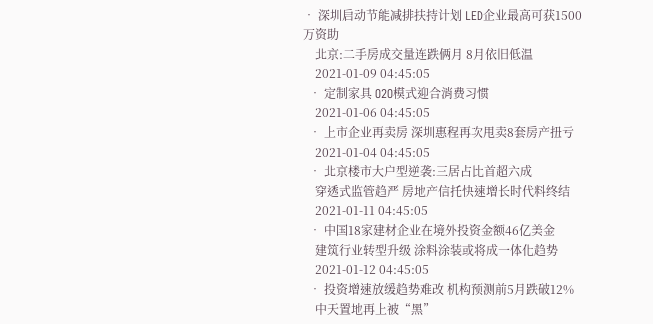• 深圳启动节能减排扶持计划 LED企业最高可获1500万资助
    北京:二手房成交量连跌俩月 8月依旧低温
    2021-01-09 04:45:05
  • 定制家具 O2O模式迎合消费习惯
    2021-01-06 04:45:05
  • 上市企业再卖房 深圳惠程再次甩卖8套房产扭亏
    2021-01-04 04:45:05
  • 北京楼市大户型逆袭:三居占比首超六成
    穿透式监管趋严 房地产信托快速增长时代料终结
    2021-01-11 04:45:05
  • 中国18家建材企业在境外投资金额46亿美金
    建筑行业转型升级 涂料涂装或将成一体化趋势
    2021-01-12 04:45:05
  • 投资增速放缓趋势难改 机构预测前5月跌破12%
    中天置地再上被“黑”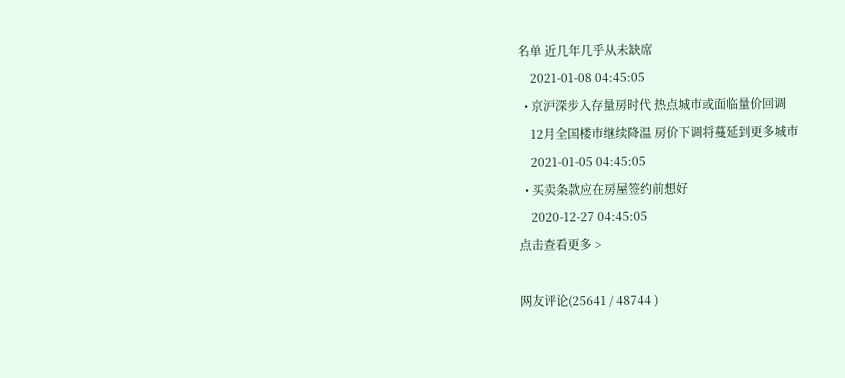名单 近几年几乎从未缺席
    2021-01-08 04:45:05
  • 京沪深步入存量房时代 热点城市或面临量价回调
    12月全国楼市继续降温 房价下调将蔓延到更多城市
    2021-01-05 04:45:05
  • 买卖条款应在房屋签约前想好
    2020-12-27 04:45:05
点击查看更多 >

网友评论(25641 / 48744 )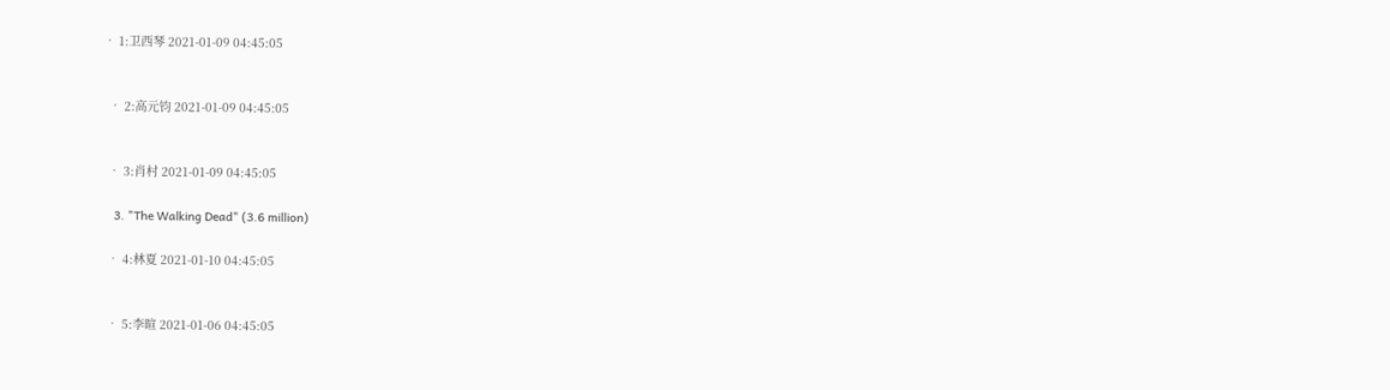• 1:卫西琴 2021-01-09 04:45:05


  • 2:高元钧 2021-01-09 04:45:05


  • 3:肖村 2021-01-09 04:45:05

    3. "The Walking Dead" (3.6 million)

  • 4:林夏 2021-01-10 04:45:05


  • 5:李暄 2021-01-06 04:45:05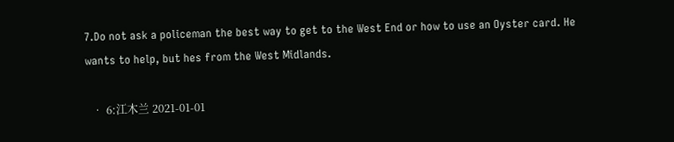7.Do not ask a policeman the best way to get to the West End or how to use an Oyster card. He wants to help, but hes from the West Midlands.

  • 6:江木兰 2021-01-01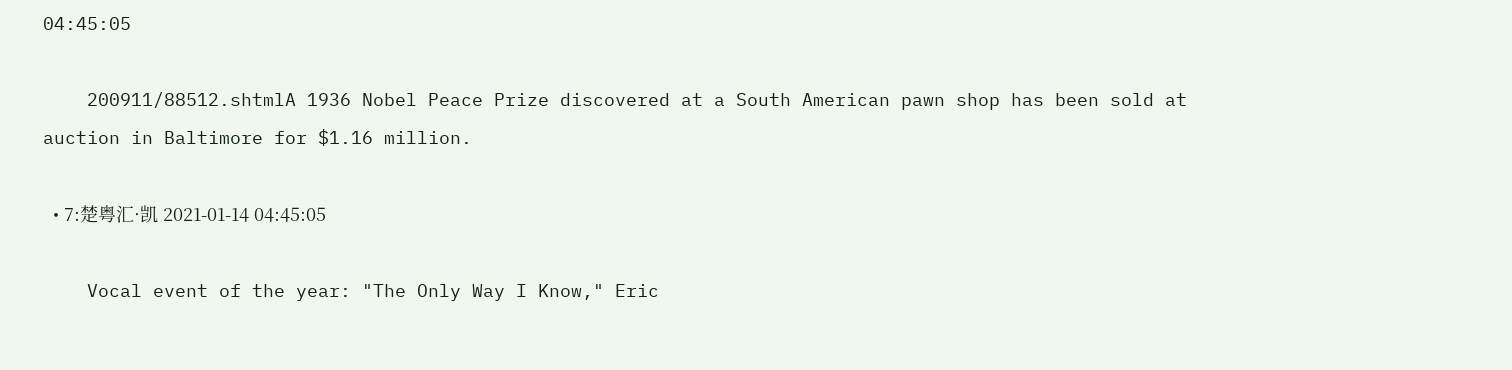04:45:05

    200911/88512.shtmlA 1936 Nobel Peace Prize discovered at a South American pawn shop has been sold at auction in Baltimore for $1.16 million.

  • 7:楚粤汇·凯 2021-01-14 04:45:05

    Vocal event of the year: "The Only Way I Know," Eric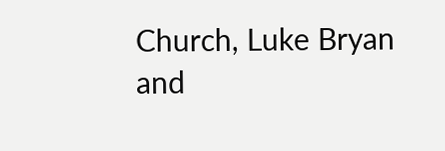Church, Luke Bryan and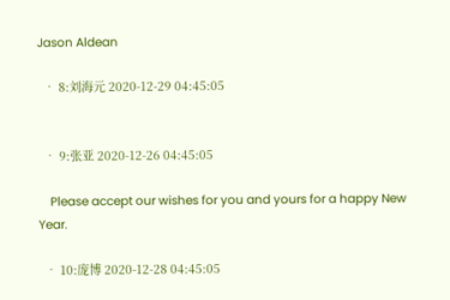Jason Aldean

  • 8:刘海元 2020-12-29 04:45:05


  • 9:张亚 2020-12-26 04:45:05

    Please accept our wishes for you and yours for a happy New Year.

  • 10:庞博 2020-12-28 04:45:05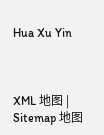Hua Xu Yin



XML 地图 | Sitemap 地图